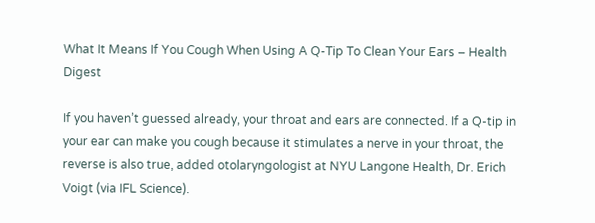What It Means If You Cough When Using A Q-Tip To Clean Your Ears – Health Digest

If you haven’t guessed already, your throat and ears are connected. If a Q-tip in your ear can make you cough because it stimulates a nerve in your throat, the reverse is also true, added otolaryngologist at NYU Langone Health, Dr. Erich Voigt (via IFL Science).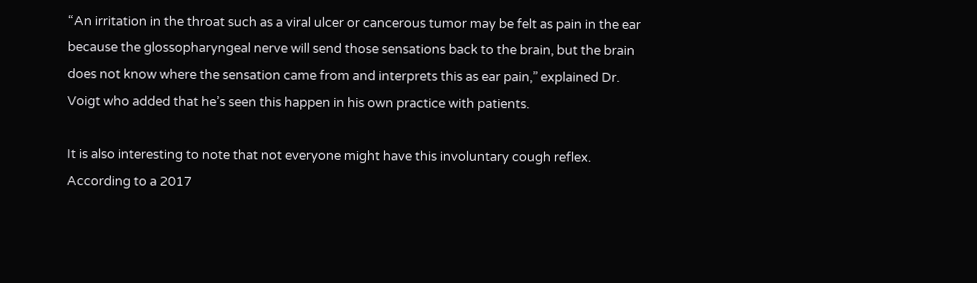“An irritation in the throat such as a viral ulcer or cancerous tumor may be felt as pain in the ear because the glossopharyngeal nerve will send those sensations back to the brain, but the brain does not know where the sensation came from and interprets this as ear pain,” explained Dr. Voigt who added that he’s seen this happen in his own practice with patients.

It is also interesting to note that not everyone might have this involuntary cough reflex. According to a 2017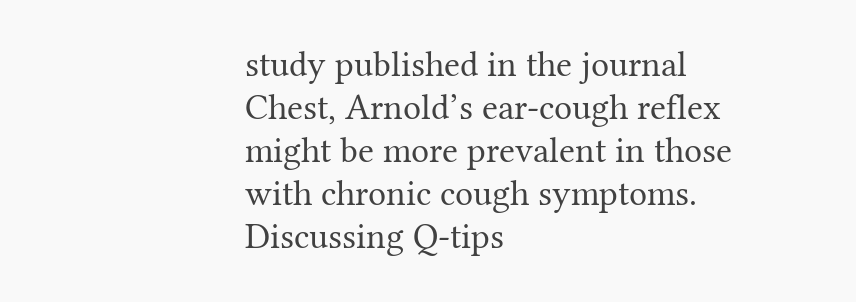study published in the journal Chest, Arnold’s ear-cough reflex might be more prevalent in those with chronic cough symptoms. Discussing Q-tips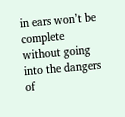in ears won’t be complete without going into the dangers of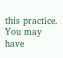this practice. You may have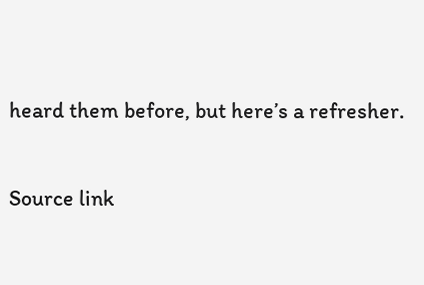heard them before, but here’s a refresher.

Source link